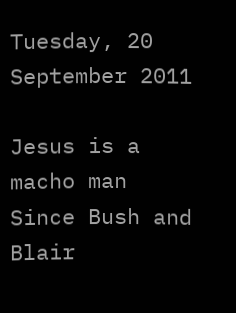Tuesday, 20 September 2011

Jesus is a macho man
Since Bush and Blair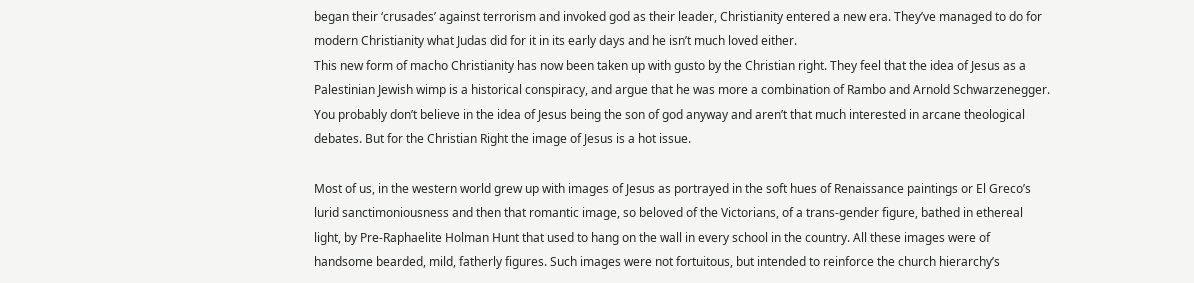began their ‘crusades’ against terrorism and invoked god as their leader, Christianity entered a new era. They’ve managed to do for modern Christianity what Judas did for it in its early days and he isn’t much loved either.
This new form of macho Christianity has now been taken up with gusto by the Christian right. They feel that the idea of Jesus as a Palestinian Jewish wimp is a historical conspiracy, and argue that he was more a combination of Rambo and Arnold Schwarzenegger. You probably don’t believe in the idea of Jesus being the son of god anyway and aren’t that much interested in arcane theological debates. But for the Christian Right the image of Jesus is a hot issue.

Most of us, in the western world grew up with images of Jesus as portrayed in the soft hues of Renaissance paintings or El Greco’s lurid sanctimoniousness and then that romantic image, so beloved of the Victorians, of a trans-gender figure, bathed in ethereal light, by Pre-Raphaelite Holman Hunt that used to hang on the wall in every school in the country. All these images were of handsome bearded, mild, fatherly figures. Such images were not fortuitous, but intended to reinforce the church hierarchy’s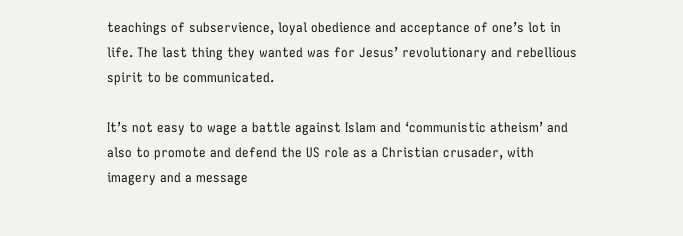teachings of subservience, loyal obedience and acceptance of one’s lot in life. The last thing they wanted was for Jesus’ revolutionary and rebellious spirit to be communicated.

It’s not easy to wage a battle against Islam and ‘communistic atheism’ and also to promote and defend the US role as a Christian crusader, with imagery and a message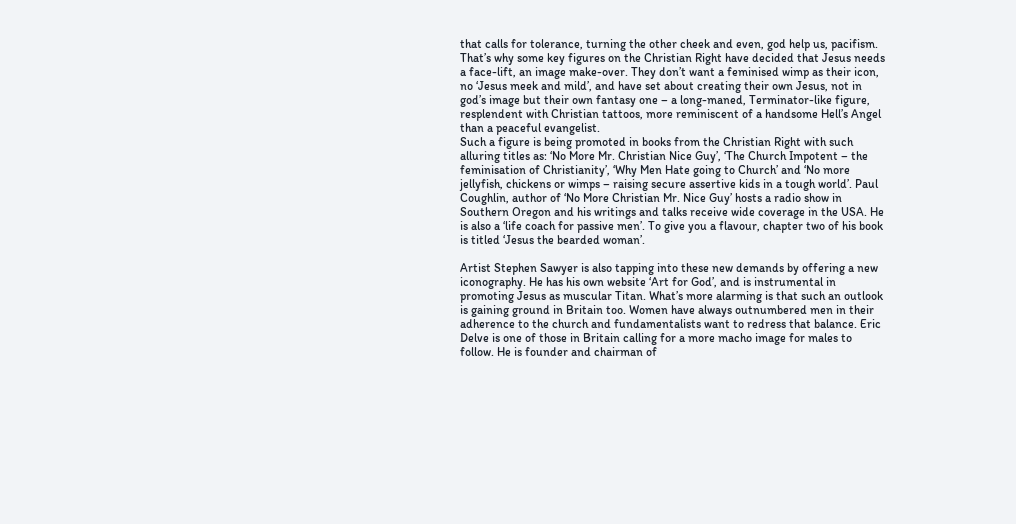that calls for tolerance, turning the other cheek and even, god help us, pacifism. That’s why some key figures on the Christian Right have decided that Jesus needs a face-lift, an image make-over. They don’t want a feminised wimp as their icon, no ‘Jesus meek and mild’, and have set about creating their own Jesus, not in god’s image but their own fantasy one – a long-maned, Terminator-like figure, resplendent with Christian tattoos, more reminiscent of a handsome Hell’s Angel than a peaceful evangelist.
Such a figure is being promoted in books from the Christian Right with such alluring titles as: ‘No More Mr. Christian Nice Guy’, ‘The Church Impotent – the feminisation of Christianity’, ‘Why Men Hate going to Church’ and ‘No more jellyfish, chickens or wimps – raising secure assertive kids in a tough world’. Paul Coughlin, author of ‘No More Christian Mr. Nice Guy’ hosts a radio show in Southern Oregon and his writings and talks receive wide coverage in the USA. He is also a ‘life coach for passive men’. To give you a flavour, chapter two of his book is titled ‘Jesus the bearded woman’.

Artist Stephen Sawyer is also tapping into these new demands by offering a new iconography. He has his own website ‘Art for God’, and is instrumental in promoting Jesus as muscular Titan. What’s more alarming is that such an outlook is gaining ground in Britain too. Women have always outnumbered men in their adherence to the church and fundamentalists want to redress that balance. Eric Delve is one of those in Britain calling for a more macho image for males to follow. He is founder and chairman of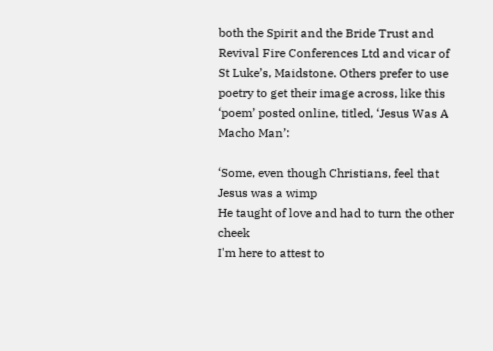both the Spirit and the Bride Trust and Revival Fire Conferences Ltd and vicar of St Luke’s, Maidstone. Others prefer to use poetry to get their image across, like this ‘poem’ posted online, titled, ‘Jesus Was A Macho Man’:

‘Some, even though Christians, feel that Jesus was a wimp
He taught of love and had to turn the other cheek
I'm here to attest to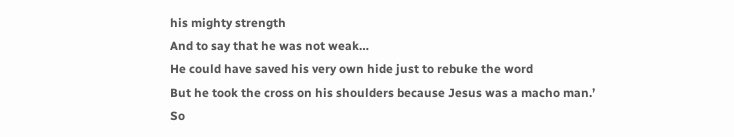his mighty strength
And to say that he was not weak…
He could have saved his very own hide just to rebuke the word
But he took the cross on his shoulders because Jesus was a macho man.’
So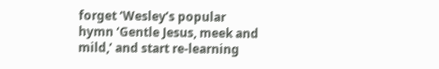forget ‘Wesley’s popular hymn ‘Gentle Jesus, meek and mild,’ and start re-learning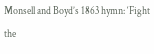Monsell and Boyd’s 1863 hymn: ‘Fight the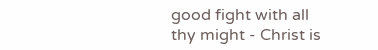good fight with all thy might - Christ is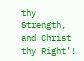thy Strength, and Christ thy Right’!